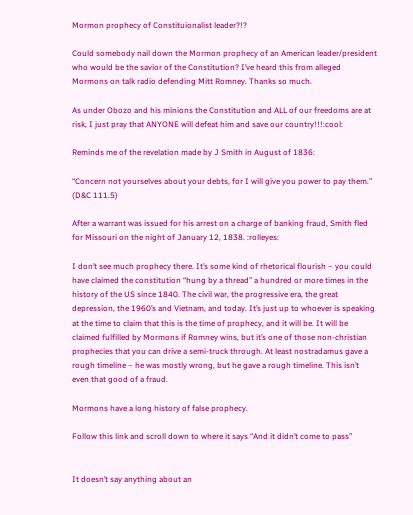Mormon prophecy of Constituionalist leader?!?

Could somebody nail down the Mormon prophecy of an American leader/president who would be the savior of the Constitution? I’ve heard this from alleged Mormons on talk radio defending Mitt Romney. Thanks so much.

As under Obozo and his minions the Constitution and ALL of our freedoms are at risk, I just pray that ANYONE will defeat him and save our country!!!:cool:

Reminds me of the revelation made by J Smith in August of 1836:

“Concern not yourselves about your debts, for I will give you power to pay them.” (D&C 111.5)

After a warrant was issued for his arrest on a charge of banking fraud, Smith fled for Missouri on the night of January 12, 1838. :rolleyes:

I don’t see much prophecy there. It’s some kind of rhetorical flourish – you could have claimed the constitution “hung by a thread” a hundred or more times in the history of the US since 1840. The civil war, the progressive era, the great depression, the 1960’s and Vietnam, and today. It’s just up to whoever is speaking at the time to claim that this is the time of prophecy, and it will be. It will be claimed fulfilled by Mormons if Romney wins, but it’s one of those non-christian prophecies that you can drive a semi-truck through. At least nostradamus gave a rough timeline – he was mostly wrong, but he gave a rough timeline. This isn’t even that good of a fraud.

Mormons have a long history of false prophecy.

Follow this link and scroll down to where it says “And it didn’t come to pass”


It doesn’t say anything about an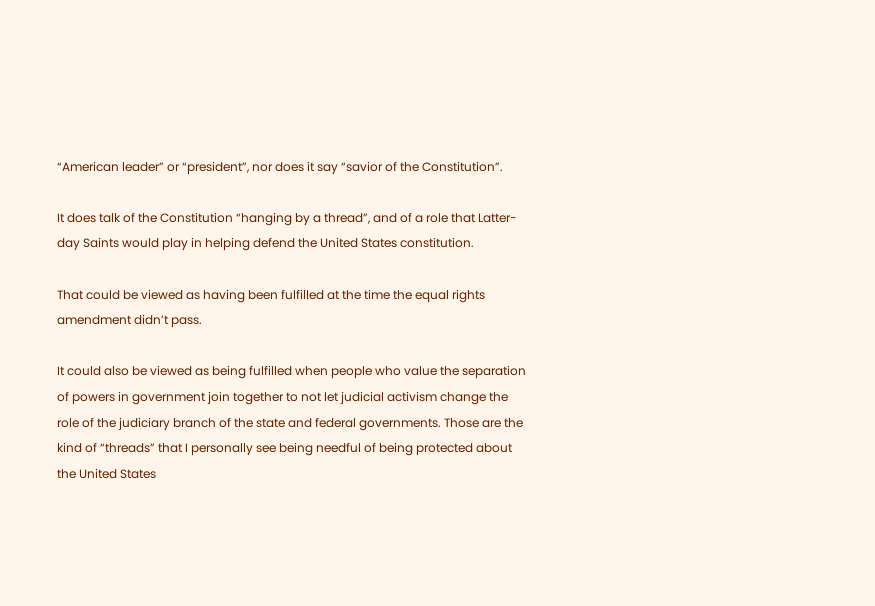“American leader” or “president”, nor does it say “savior of the Constitution”.

It does talk of the Constitution “hanging by a thread”, and of a role that Latter-day Saints would play in helping defend the United States constitution.

That could be viewed as having been fulfilled at the time the equal rights amendment didn’t pass.

It could also be viewed as being fulfilled when people who value the separation of powers in government join together to not let judicial activism change the role of the judiciary branch of the state and federal governments. Those are the kind of “threads” that I personally see being needful of being protected about the United States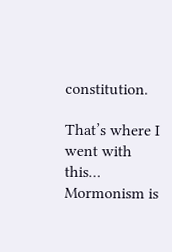constitution.

That’s where I went with this… Mormonism is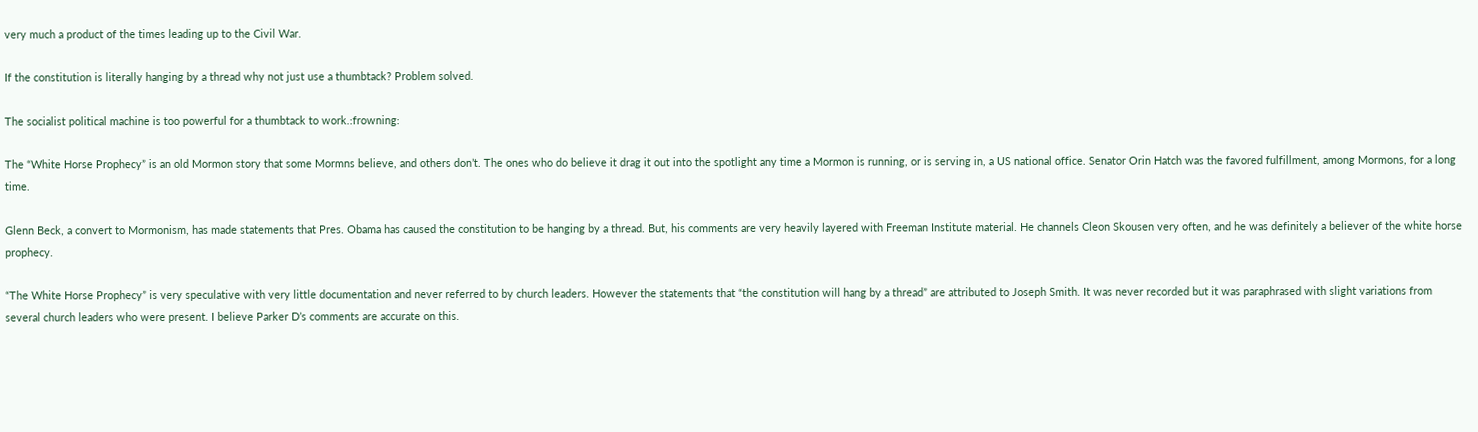very much a product of the times leading up to the Civil War.

If the constitution is literally hanging by a thread why not just use a thumbtack? Problem solved.

The socialist political machine is too powerful for a thumbtack to work.:frowning:

The “White Horse Prophecy” is an old Mormon story that some Mormns believe, and others don’t. The ones who do believe it drag it out into the spotlight any time a Mormon is running, or is serving in, a US national office. Senator Orin Hatch was the favored fulfillment, among Mormons, for a long time.

Glenn Beck, a convert to Mormonism, has made statements that Pres. Obama has caused the constitution to be hanging by a thread. But, his comments are very heavily layered with Freeman Institute material. He channels Cleon Skousen very often, and he was definitely a believer of the white horse prophecy.

“The White Horse Prophecy” is very speculative with very little documentation and never referred to by church leaders. However the statements that “the constitution will hang by a thread” are attributed to Joseph Smith. It was never recorded but it was paraphrased with slight variations from several church leaders who were present. I believe Parker D’s comments are accurate on this.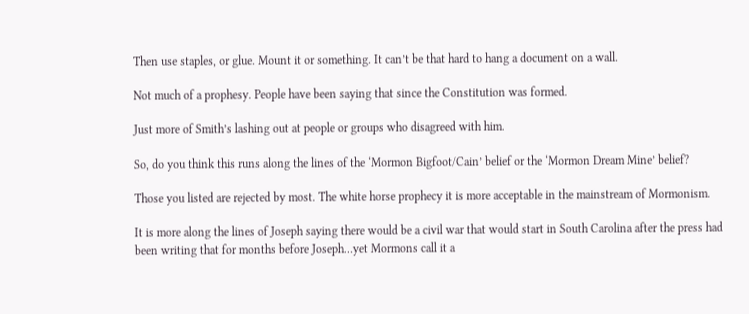Then use staples, or glue. Mount it or something. It can’t be that hard to hang a document on a wall.

Not much of a prophesy. People have been saying that since the Constitution was formed.

Just more of Smith’s lashing out at people or groups who disagreed with him.

So, do you think this runs along the lines of the ‘Mormon Bigfoot/Cain’ belief or the ‘Mormon Dream Mine’ belief?

Those you listed are rejected by most. The white horse prophecy it is more acceptable in the mainstream of Mormonism.

It is more along the lines of Joseph saying there would be a civil war that would start in South Carolina after the press had been writing that for months before Joseph…yet Mormons call it a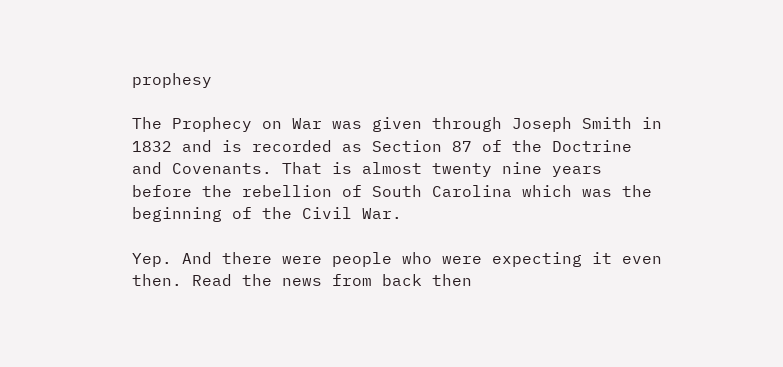prophesy

The Prophecy on War was given through Joseph Smith in 1832 and is recorded as Section 87 of the Doctrine and Covenants. That is almost twenty nine years before the rebellion of South Carolina which was the beginning of the Civil War.

Yep. And there were people who were expecting it even then. Read the news from back then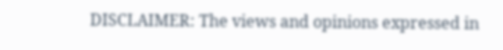DISCLAIMER: The views and opinions expressed in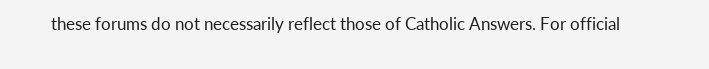these forums do not necessarily reflect those of Catholic Answers. For official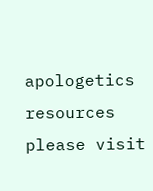apologetics resources please visit